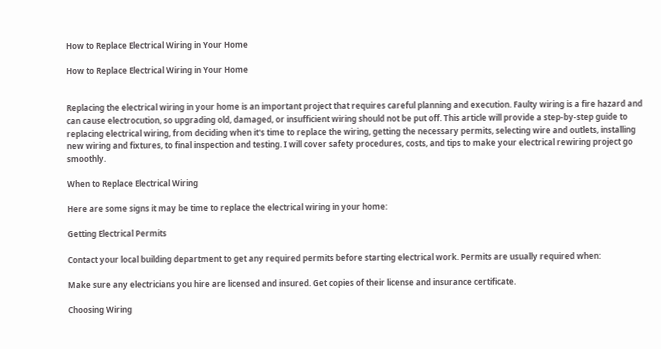How to Replace Electrical Wiring in Your Home

How to Replace Electrical Wiring in Your Home


Replacing the electrical wiring in your home is an important project that requires careful planning and execution. Faulty wiring is a fire hazard and can cause electrocution, so upgrading old, damaged, or insufficient wiring should not be put off. This article will provide a step-by-step guide to replacing electrical wiring, from deciding when it's time to replace the wiring, getting the necessary permits, selecting wire and outlets, installing new wiring and fixtures, to final inspection and testing. I will cover safety procedures, costs, and tips to make your electrical rewiring project go smoothly.

When to Replace Electrical Wiring

Here are some signs it may be time to replace the electrical wiring in your home:

Getting Electrical Permits

Contact your local building department to get any required permits before starting electrical work. Permits are usually required when:

Make sure any electricians you hire are licensed and insured. Get copies of their license and insurance certificate.

Choosing Wiring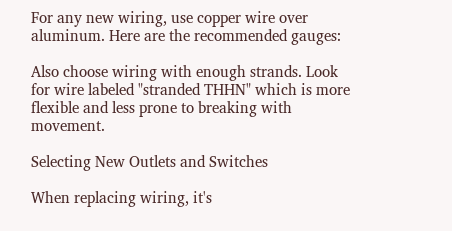For any new wiring, use copper wire over aluminum. Here are the recommended gauges:

Also choose wiring with enough strands. Look for wire labeled "stranded THHN" which is more flexible and less prone to breaking with movement.

Selecting New Outlets and Switches

When replacing wiring, it's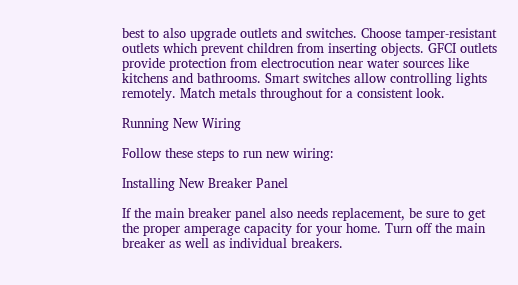best to also upgrade outlets and switches. Choose tamper-resistant outlets which prevent children from inserting objects. GFCI outlets provide protection from electrocution near water sources like kitchens and bathrooms. Smart switches allow controlling lights remotely. Match metals throughout for a consistent look.

Running New Wiring

Follow these steps to run new wiring:

Installing New Breaker Panel

If the main breaker panel also needs replacement, be sure to get the proper amperage capacity for your home. Turn off the main breaker as well as individual breakers.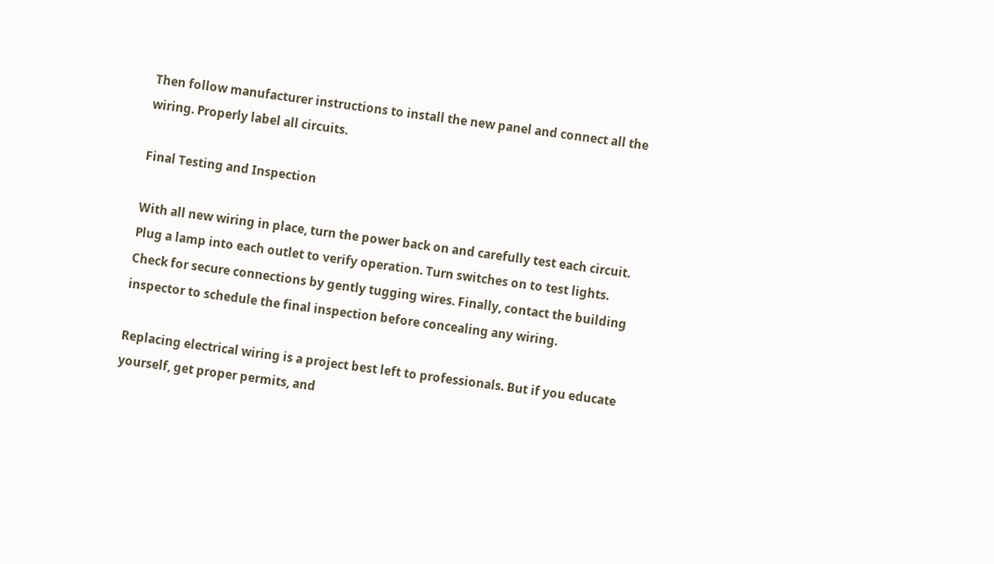Then follow manufacturer instructions to install the new panel and connect all the wiring. Properly label all circuits.

Final Testing and Inspection

With all new wiring in place, turn the power back on and carefully test each circuit. Plug a lamp into each outlet to verify operation. Turn switches on to test lights. Check for secure connections by gently tugging wires. Finally, contact the building inspector to schedule the final inspection before concealing any wiring.

Replacing electrical wiring is a project best left to professionals. But if you educate yourself, get proper permits, and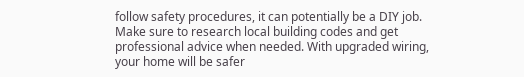follow safety procedures, it can potentially be a DIY job. Make sure to research local building codes and get professional advice when needed. With upgraded wiring, your home will be safer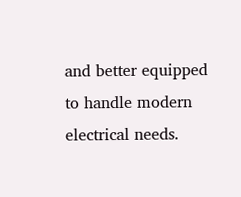and better equipped to handle modern electrical needs.